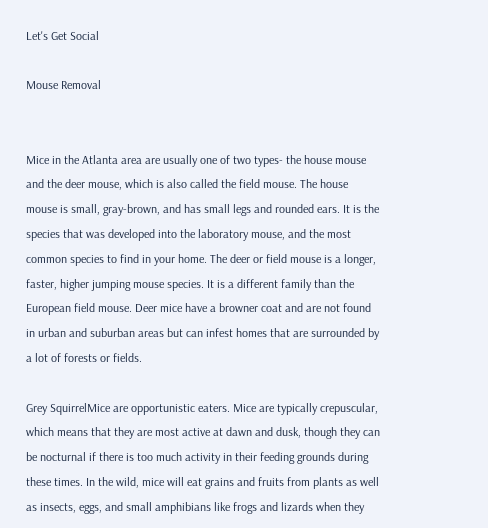Let's Get Social

Mouse Removal


Mice in the Atlanta area are usually one of two types- the house mouse and the deer mouse, which is also called the field mouse. The house mouse is small, gray-brown, and has small legs and rounded ears. It is the species that was developed into the laboratory mouse, and the most common species to find in your home. The deer or field mouse is a longer, faster, higher jumping mouse species. It is a different family than the European field mouse. Deer mice have a browner coat and are not found in urban and suburban areas but can infest homes that are surrounded by a lot of forests or fields.

Grey SquirrelMice are opportunistic eaters. Mice are typically crepuscular, which means that they are most active at dawn and dusk, though they can be nocturnal if there is too much activity in their feeding grounds during these times. In the wild, mice will eat grains and fruits from plants as well as insects, eggs, and small amphibians like frogs and lizards when they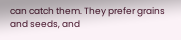can catch them. They prefer grains and seeds, and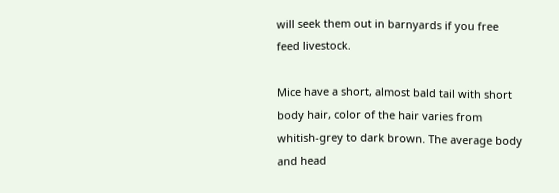will seek them out in barnyards if you free feed livestock.

Mice have a short, almost bald tail with short body hair, color of the hair varies from whitish-grey to dark brown. The average body and head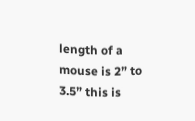length of a mouse is 2” to 3.5” this is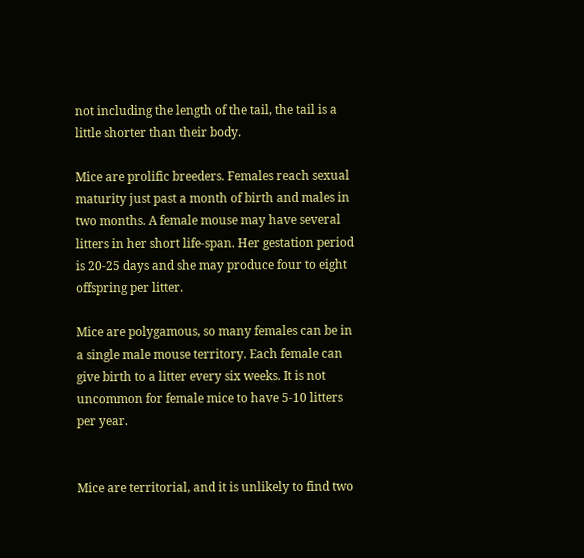not including the length of the tail, the tail is a little shorter than their body.

Mice are prolific breeders. Females reach sexual maturity just past a month of birth and males in two months. A female mouse may have several litters in her short life-span. Her gestation period is 20-25 days and she may produce four to eight offspring per litter.

Mice are polygamous, so many females can be in a single male mouse territory. Each female can give birth to a litter every six weeks. It is not uncommon for female mice to have 5-10 litters per year.


Mice are territorial, and it is unlikely to find two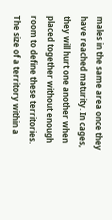males in the same area once they have reached maturity. In cages, they will hurt one another when placed together without enough room to define these territories. The size of a territory within a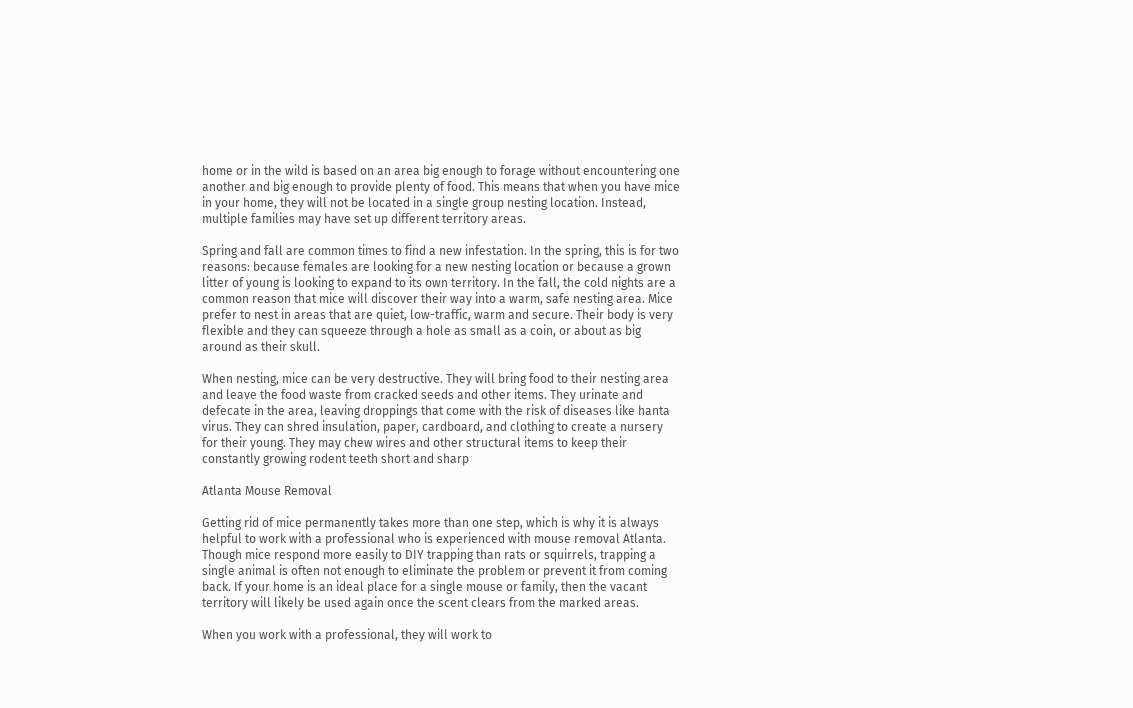home or in the wild is based on an area big enough to forage without encountering one another and big enough to provide plenty of food. This means that when you have mice in your home, they will not be located in a single group nesting location. Instead, multiple families may have set up different territory areas.

Spring and fall are common times to find a new infestation. In the spring, this is for two reasons: because females are looking for a new nesting location or because a grown litter of young is looking to expand to its own territory. In the fall, the cold nights are a common reason that mice will discover their way into a warm, safe nesting area. Mice prefer to nest in areas that are quiet, low-traffic, warm and secure. Their body is very flexible and they can squeeze through a hole as small as a coin, or about as big around as their skull.

When nesting, mice can be very destructive. They will bring food to their nesting area and leave the food waste from cracked seeds and other items. They urinate and defecate in the area, leaving droppings that come with the risk of diseases like hanta virus. They can shred insulation, paper, cardboard, and clothing to create a nursery for their young. They may chew wires and other structural items to keep their constantly growing rodent teeth short and sharp

Atlanta Mouse Removal

Getting rid of mice permanently takes more than one step, which is why it is always helpful to work with a professional who is experienced with mouse removal Atlanta. Though mice respond more easily to DIY trapping than rats or squirrels, trapping a single animal is often not enough to eliminate the problem or prevent it from coming back. If your home is an ideal place for a single mouse or family, then the vacant territory will likely be used again once the scent clears from the marked areas.

When you work with a professional, they will work to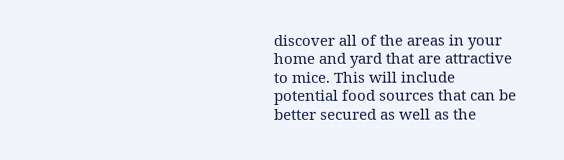discover all of the areas in your home and yard that are attractive to mice. This will include potential food sources that can be better secured as well as the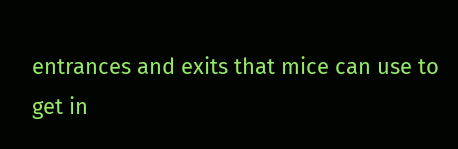entrances and exits that mice can use to get in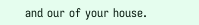and our of your house.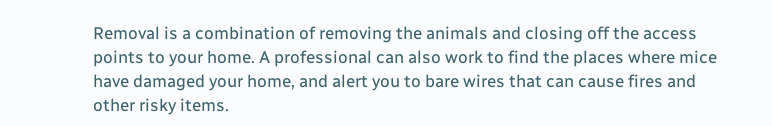Removal is a combination of removing the animals and closing off the access points to your home. A professional can also work to find the places where mice have damaged your home, and alert you to bare wires that can cause fires and other risky items.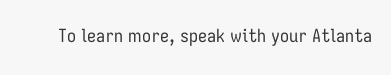To learn more, speak with your Atlanta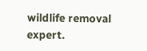wildlife removal expert.